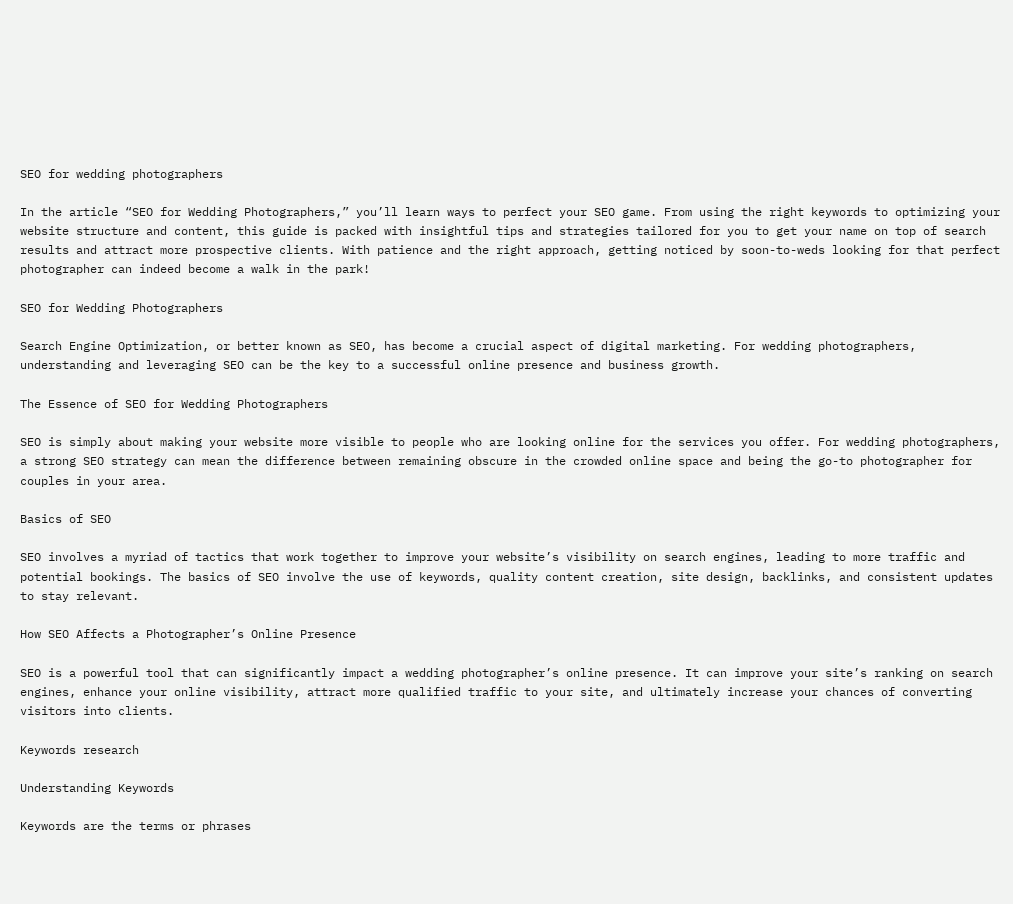SEO for wedding photographers

In the article “SEO for Wedding Photographers,” you’ll learn ways to perfect your SEO game. From using the right keywords to optimizing your website structure and content, this guide is packed with insightful tips and strategies tailored for you to get your name on top of search results and attract more prospective clients. With patience and the right approach, getting noticed by soon-to-weds looking for that perfect photographer can indeed become a walk in the park!

SEO for Wedding Photographers

Search Engine Optimization, or better known as SEO, has become a crucial aspect of digital marketing. For wedding photographers, understanding and leveraging SEO can be the key to a successful online presence and business growth.

The Essence of SEO for Wedding Photographers

SEO is simply about making your website more visible to people who are looking online for the services you offer. For wedding photographers, a strong SEO strategy can mean the difference between remaining obscure in the crowded online space and being the go-to photographer for couples in your area.

Basics of SEO

SEO involves a myriad of tactics that work together to improve your website’s visibility on search engines, leading to more traffic and potential bookings. The basics of SEO involve the use of keywords, quality content creation, site design, backlinks, and consistent updates to stay relevant.

How SEO Affects a Photographer’s Online Presence

SEO is a powerful tool that can significantly impact a wedding photographer’s online presence. It can improve your site’s ranking on search engines, enhance your online visibility, attract more qualified traffic to your site, and ultimately increase your chances of converting visitors into clients.

Keywords research

Understanding Keywords

Keywords are the terms or phrases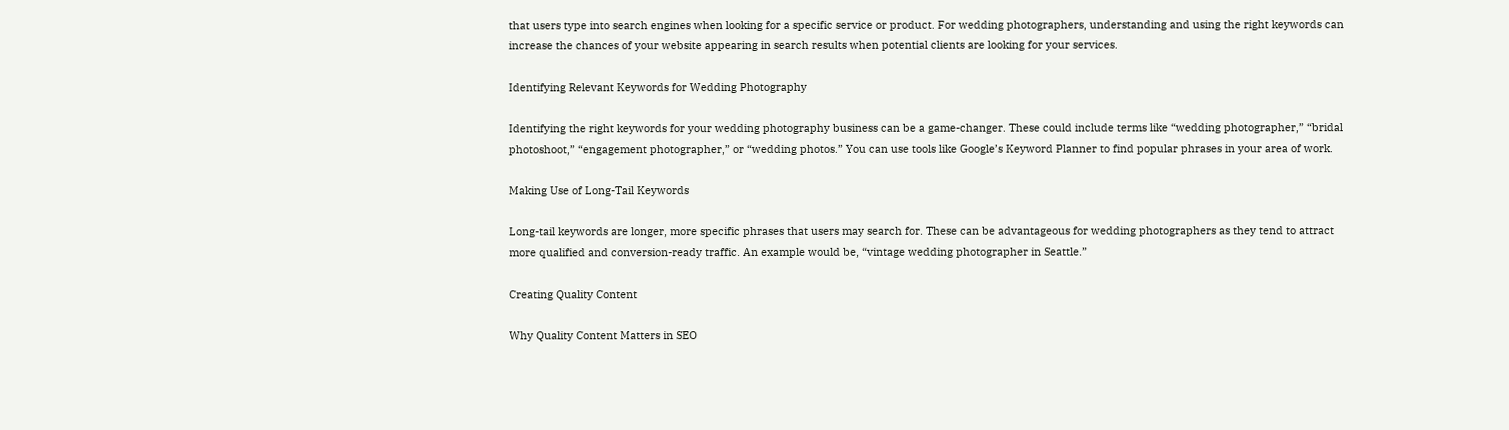that users type into search engines when looking for a specific service or product. For wedding photographers, understanding and using the right keywords can increase the chances of your website appearing in search results when potential clients are looking for your services.

Identifying Relevant Keywords for Wedding Photography

Identifying the right keywords for your wedding photography business can be a game-changer. These could include terms like “wedding photographer,” “bridal photoshoot,” “engagement photographer,” or “wedding photos.” You can use tools like Google’s Keyword Planner to find popular phrases in your area of work.

Making Use of Long-Tail Keywords

Long-tail keywords are longer, more specific phrases that users may search for. These can be advantageous for wedding photographers as they tend to attract more qualified and conversion-ready traffic. An example would be, “vintage wedding photographer in Seattle.”

Creating Quality Content

Why Quality Content Matters in SEO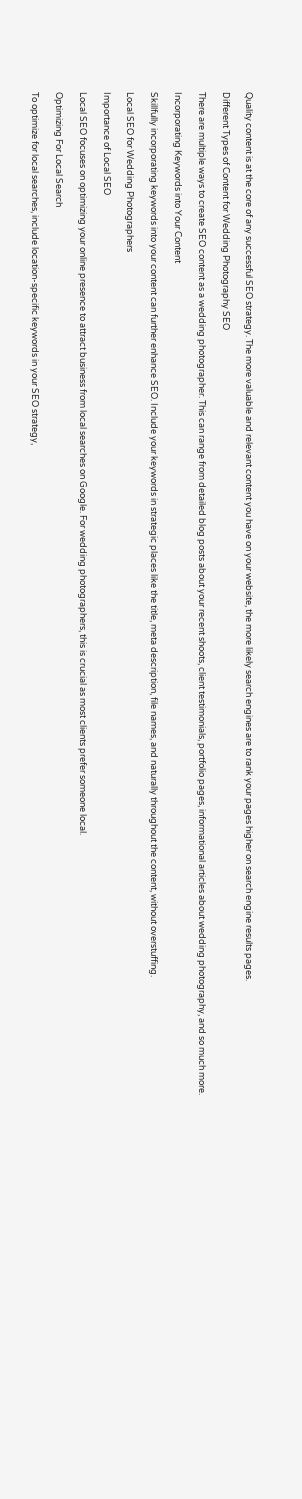Quality content is at the core of any successful SEO strategy. The more valuable and relevant content you have on your website, the more likely search engines are to rank your pages higher on search engine results pages.

Different Types of Content for Wedding Photography SEO

There are multiple ways to create SEO content as a wedding photographer. This can range from detailed blog posts about your recent shoots, client testimonials, portfolio pages, informational articles about wedding photography, and so much more.

Incorporating Keywords into Your Content

Skillfully incorporating keywords into your content can further enhance SEO. Include your keywords in strategic places like the title, meta description, file names, and naturally throughout the content, without overstuffing.

Local SEO for Wedding Photographers

Importance of Local SEO

Local SEO focuses on optimizing your online presence to attract business from local searches on Google. For wedding photographers, this is crucial as most clients prefer someone local.

Optimizing For Local Search

To optimize for local searches, include location-specific keywords in your SEO strategy,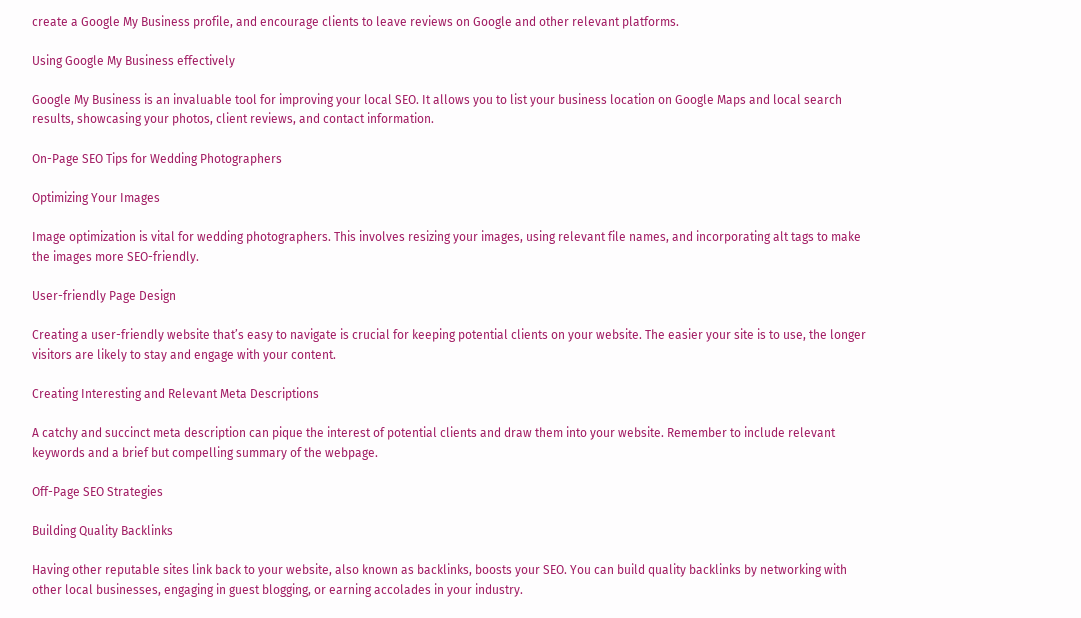create a Google My Business profile, and encourage clients to leave reviews on Google and other relevant platforms.

Using Google My Business effectively

Google My Business is an invaluable tool for improving your local SEO. It allows you to list your business location on Google Maps and local search results, showcasing your photos, client reviews, and contact information.

On-Page SEO Tips for Wedding Photographers

Optimizing Your Images

Image optimization is vital for wedding photographers. This involves resizing your images, using relevant file names, and incorporating alt tags to make the images more SEO-friendly.

User-friendly Page Design

Creating a user-friendly website that’s easy to navigate is crucial for keeping potential clients on your website. The easier your site is to use, the longer visitors are likely to stay and engage with your content.

Creating Interesting and Relevant Meta Descriptions

A catchy and succinct meta description can pique the interest of potential clients and draw them into your website. Remember to include relevant keywords and a brief but compelling summary of the webpage.

Off-Page SEO Strategies

Building Quality Backlinks

Having other reputable sites link back to your website, also known as backlinks, boosts your SEO. You can build quality backlinks by networking with other local businesses, engaging in guest blogging, or earning accolades in your industry.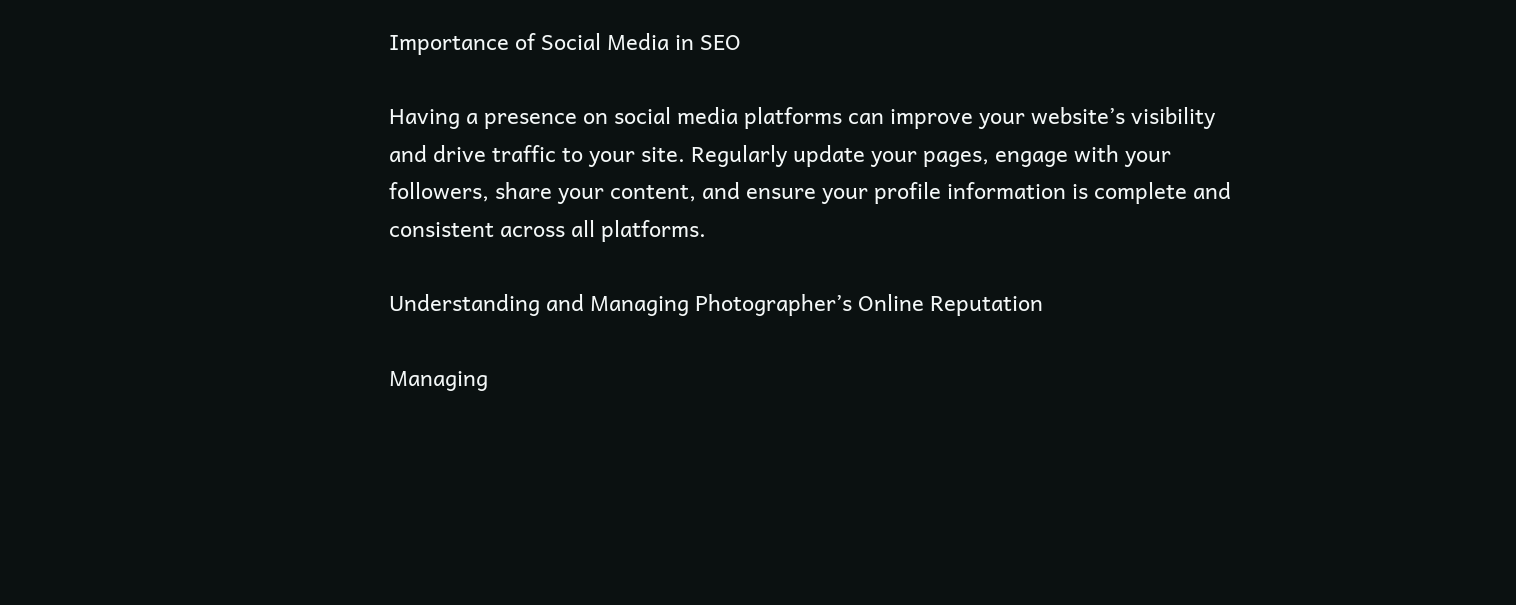Importance of Social Media in SEO

Having a presence on social media platforms can improve your website’s visibility and drive traffic to your site. Regularly update your pages, engage with your followers, share your content, and ensure your profile information is complete and consistent across all platforms.

Understanding and Managing Photographer’s Online Reputation

Managing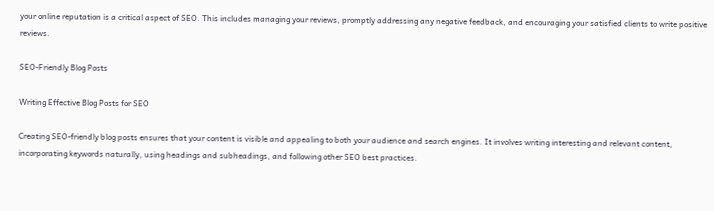your online reputation is a critical aspect of SEO. This includes managing your reviews, promptly addressing any negative feedback, and encouraging your satisfied clients to write positive reviews.

SEO-Friendly Blog Posts

Writing Effective Blog Posts for SEO

Creating SEO-friendly blog posts ensures that your content is visible and appealing to both your audience and search engines. It involves writing interesting and relevant content, incorporating keywords naturally, using headings and subheadings, and following other SEO best practices.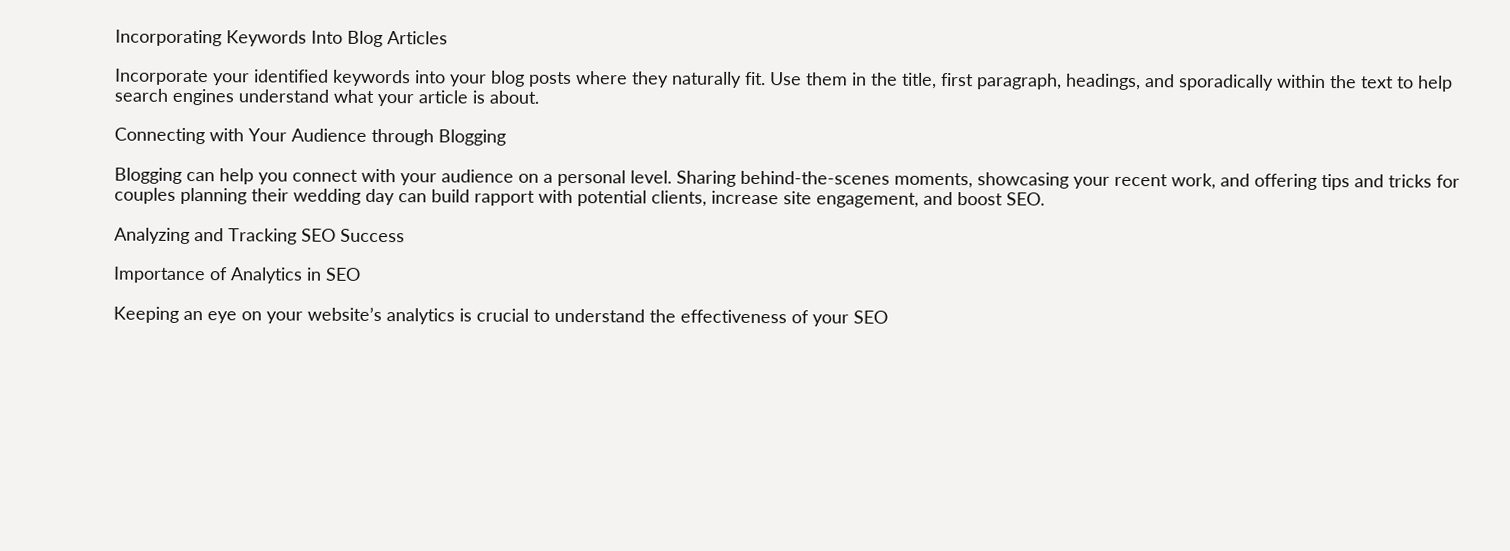Incorporating Keywords Into Blog Articles

Incorporate your identified keywords into your blog posts where they naturally fit. Use them in the title, first paragraph, headings, and sporadically within the text to help search engines understand what your article is about.

Connecting with Your Audience through Blogging

Blogging can help you connect with your audience on a personal level. Sharing behind-the-scenes moments, showcasing your recent work, and offering tips and tricks for couples planning their wedding day can build rapport with potential clients, increase site engagement, and boost SEO.

Analyzing and Tracking SEO Success

Importance of Analytics in SEO

Keeping an eye on your website’s analytics is crucial to understand the effectiveness of your SEO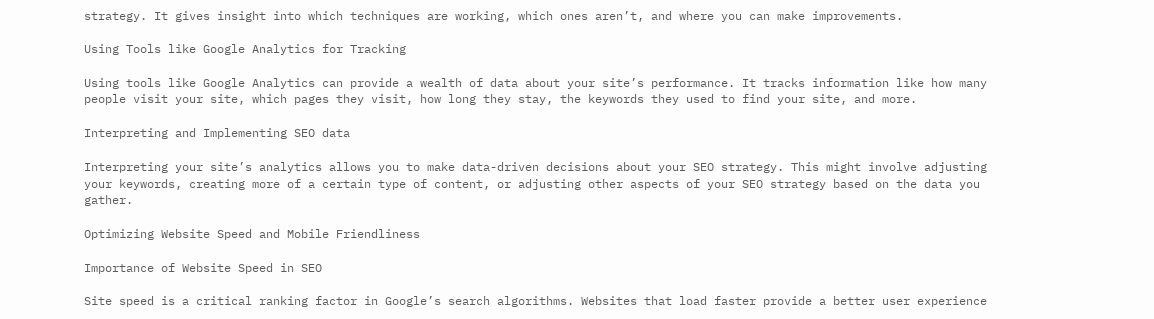strategy. It gives insight into which techniques are working, which ones aren’t, and where you can make improvements.

Using Tools like Google Analytics for Tracking

Using tools like Google Analytics can provide a wealth of data about your site’s performance. It tracks information like how many people visit your site, which pages they visit, how long they stay, the keywords they used to find your site, and more.

Interpreting and Implementing SEO data

Interpreting your site’s analytics allows you to make data-driven decisions about your SEO strategy. This might involve adjusting your keywords, creating more of a certain type of content, or adjusting other aspects of your SEO strategy based on the data you gather.

Optimizing Website Speed and Mobile Friendliness

Importance of Website Speed in SEO

Site speed is a critical ranking factor in Google’s search algorithms. Websites that load faster provide a better user experience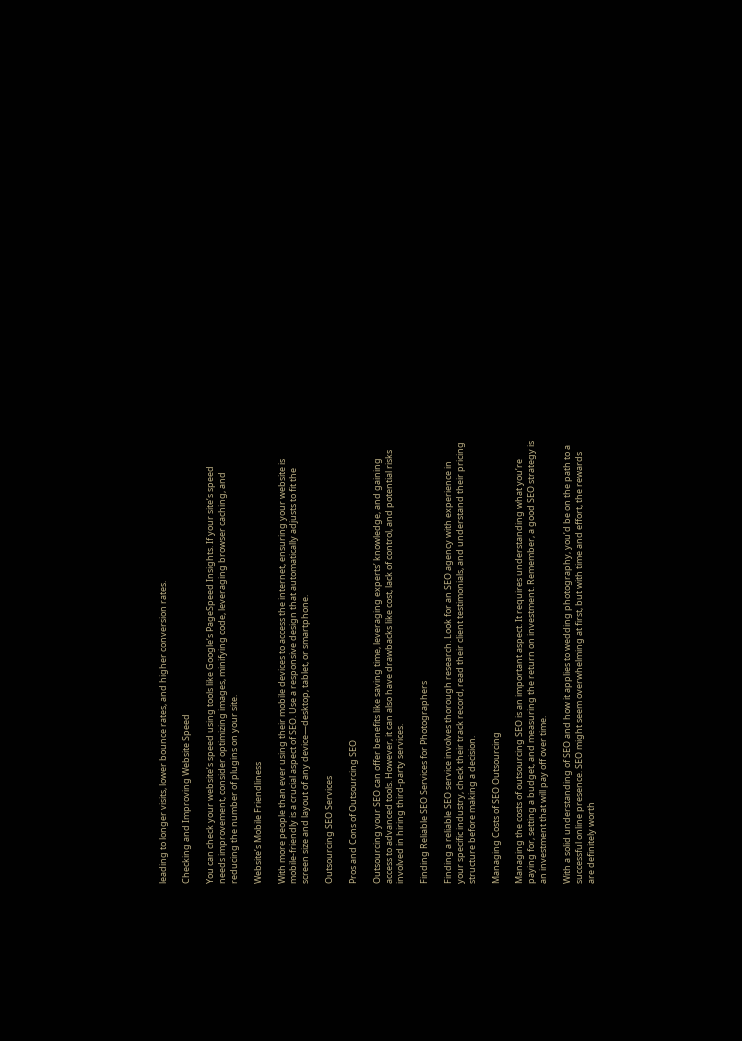leading to longer visits, lower bounce rates, and higher conversion rates.

Checking and Improving Website Speed

You can check your website’s speed using tools like Google’s PageSpeed Insights. If your site’s speed needs improvement, consider optimizing images, minifying code, leveraging browser caching, and reducing the number of plugins on your site.

Website’s Mobile Friendliness

With more people than ever using their mobile devices to access the internet, ensuring your website is mobile-friendly is a crucial aspect of SEO. Use a responsive design that automatically adjusts to fit the screen size and layout of any device—desktop, tablet, or smartphone.

Outsourcing SEO Services

Pros and Cons of Outsourcing SEO

Outsourcing your SEO can offer benefits like saving time, leveraging experts’ knowledge, and gaining access to advanced tools. However, it can also have drawbacks like cost, lack of control, and potential risks involved in hiring third-party services.

Finding Reliable SEO Services for Photographers

Finding a reliable SEO service involves thorough research. Look for an SEO agency with experience in your specific industry, check their track record, read their client testimonials, and understand their pricing structure before making a decision.

Managing Costs of SEO Outsourcing

Managing the costs of outsourcing SEO is an important aspect. It requires understanding what you’re paying for, setting a budget, and measuring the return on investment. Remember, a good SEO strategy is an investment that will pay off over time.

With a solid understanding of SEO and how it applies to wedding photography, you’d be on the path to a successful online presence. SEO might seem overwhelming at first, but with time and effort, the rewards are definitely worth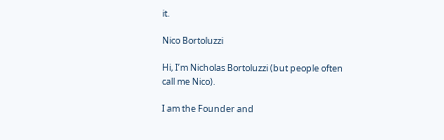it.

Nico Bortoluzzi

Hi, I’m Nicholas Bortoluzzi (but people often call me Nico).

I am the Founder and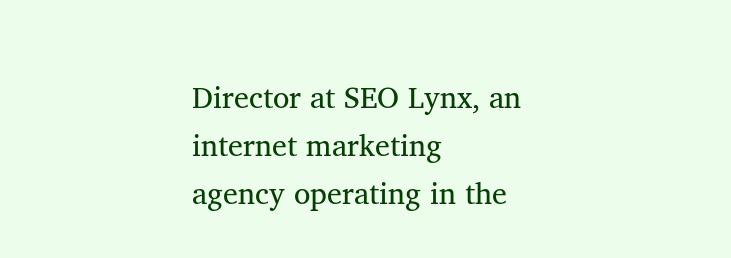Director at SEO Lynx, an internet marketing agency operating in the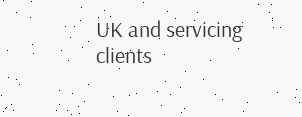UK and servicing clients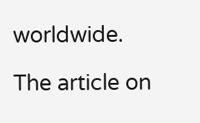worldwide.

The article on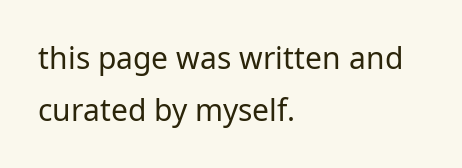this page was written and curated by myself.